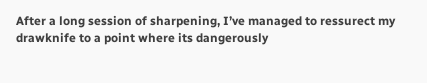After a long session of sharpening, I’ve managed to ressurect my drawknife to a point where its dangerously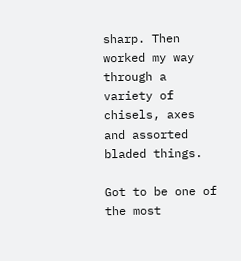sharp. Then worked my way through a variety of chisels, axes and assorted bladed things.

Got to be one of the most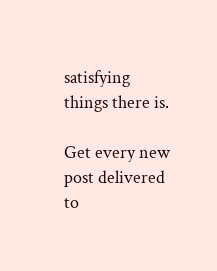satisfying things there is.

Get every new post delivered to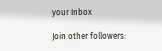your Inbox

Join other followers: